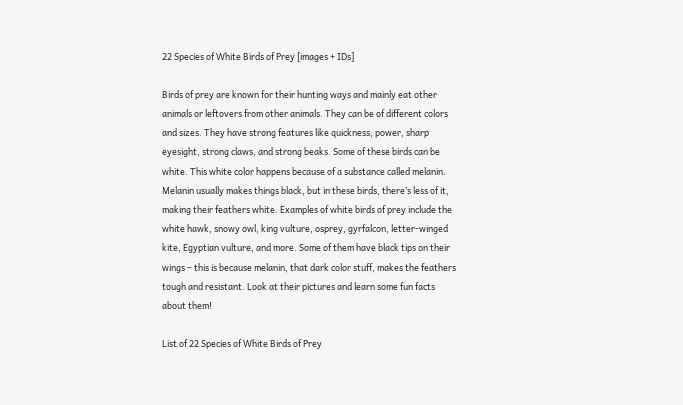22 Species of White Birds of Prey [images + IDs]

Birds of prey are known for their hunting ways and mainly eat other animals or leftovers from other animals. They can be of different colors and sizes. They have strong features like quickness, power, sharp eyesight, strong claws, and strong beaks. Some of these birds can be white. This white color happens because of a substance called melanin. Melanin usually makes things black, but in these birds, there’s less of it, making their feathers white. Examples of white birds of prey include the white hawk, snowy owl, king vulture, osprey, gyrfalcon, letter-winged kite, Egyptian vulture, and more. Some of them have black tips on their wings – this is because melanin, that dark color stuff, makes the feathers tough and resistant. Look at their pictures and learn some fun facts about them!

List of 22 Species of White Birds of Prey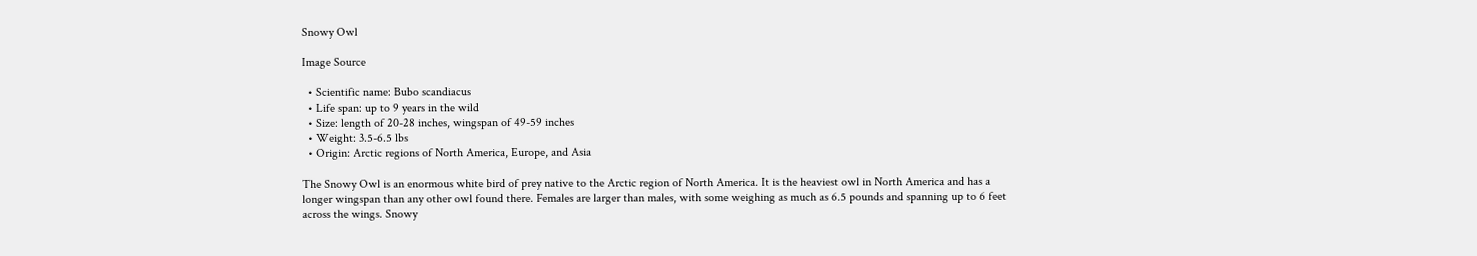Snowy Owl

Image Source

  • Scientific name: Bubo scandiacus
  • Life span: up to 9 years in the wild
  • Size: length of 20-28 inches, wingspan of 49-59 inches
  • Weight: 3.5-6.5 lbs
  • Origin: Arctic regions of North America, Europe, and Asia

The Snowy Owl is an enormous white bird of prey native to the Arctic region of North America. It is the heaviest owl in North America and has a longer wingspan than any other owl found there. Females are larger than males, with some weighing as much as 6.5 pounds and spanning up to 6 feet across the wings. Snowy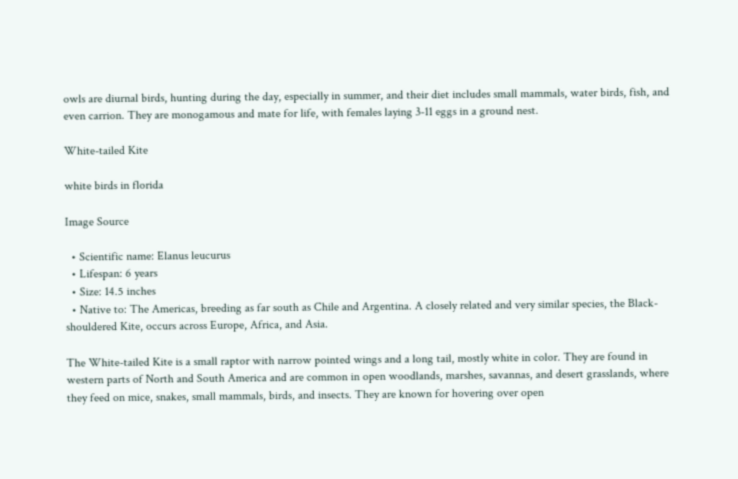owls are diurnal birds, hunting during the day, especially in summer, and their diet includes small mammals, water birds, fish, and even carrion. They are monogamous and mate for life, with females laying 3-11 eggs in a ground nest.

White-tailed Kite

white birds in florida

Image Source

  • Scientific name: Elanus leucurus
  • Lifespan: 6 years
  • Size: 14.5 inches
  • Native to: The Americas, breeding as far south as Chile and Argentina. A closely related and very similar species, the Black-shouldered Kite, occurs across Europe, Africa, and Asia.

The White-tailed Kite is a small raptor with narrow pointed wings and a long tail, mostly white in color. They are found in western parts of North and South America and are common in open woodlands, marshes, savannas, and desert grasslands, where they feed on mice, snakes, small mammals, birds, and insects. They are known for hovering over open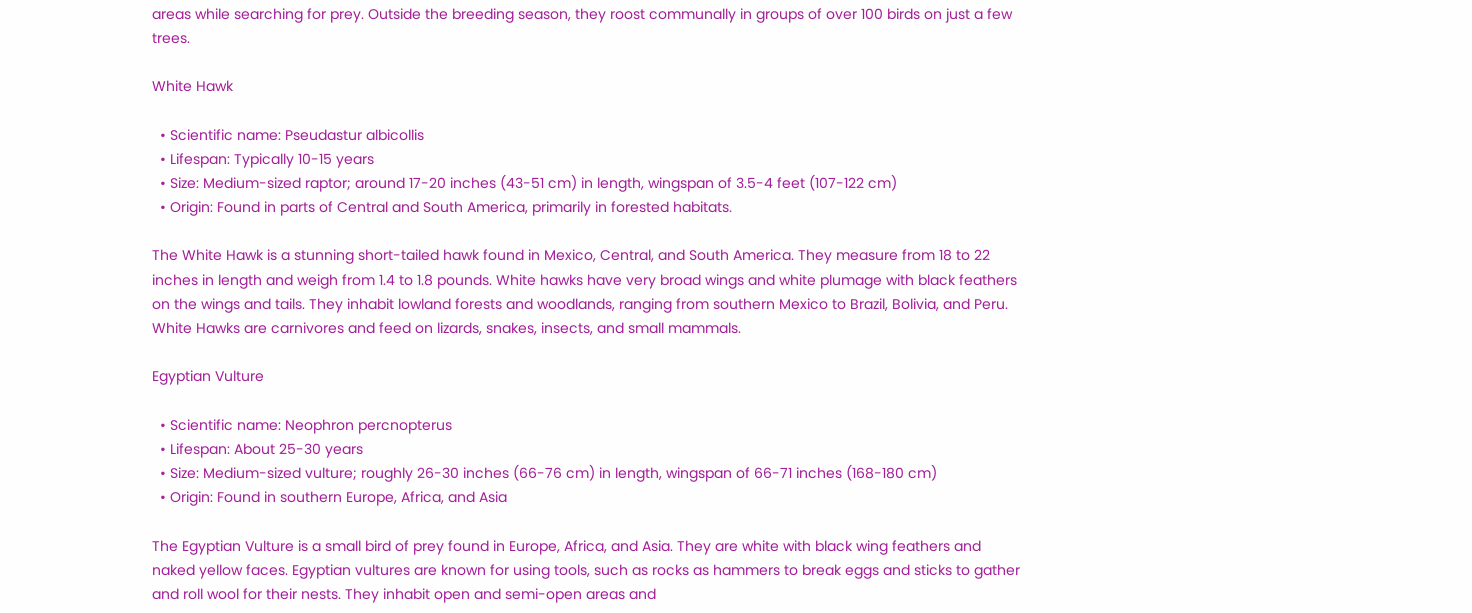areas while searching for prey. Outside the breeding season, they roost communally in groups of over 100 birds on just a few trees.

White Hawk

  • Scientific name: Pseudastur albicollis
  • Lifespan: Typically 10-15 years
  • Size: Medium-sized raptor; around 17-20 inches (43-51 cm) in length, wingspan of 3.5-4 feet (107-122 cm)
  • Origin: Found in parts of Central and South America, primarily in forested habitats.

The White Hawk is a stunning short-tailed hawk found in Mexico, Central, and South America. They measure from 18 to 22 inches in length and weigh from 1.4 to 1.8 pounds. White hawks have very broad wings and white plumage with black feathers on the wings and tails. They inhabit lowland forests and woodlands, ranging from southern Mexico to Brazil, Bolivia, and Peru. White Hawks are carnivores and feed on lizards, snakes, insects, and small mammals.

Egyptian Vulture

  • Scientific name: Neophron percnopterus
  • Lifespan: About 25-30 years
  • Size: Medium-sized vulture; roughly 26-30 inches (66-76 cm) in length, wingspan of 66-71 inches (168-180 cm)
  • Origin: Found in southern Europe, Africa, and Asia

The Egyptian Vulture is a small bird of prey found in Europe, Africa, and Asia. They are white with black wing feathers and naked yellow faces. Egyptian vultures are known for using tools, such as rocks as hammers to break eggs and sticks to gather and roll wool for their nests. They inhabit open and semi-open areas and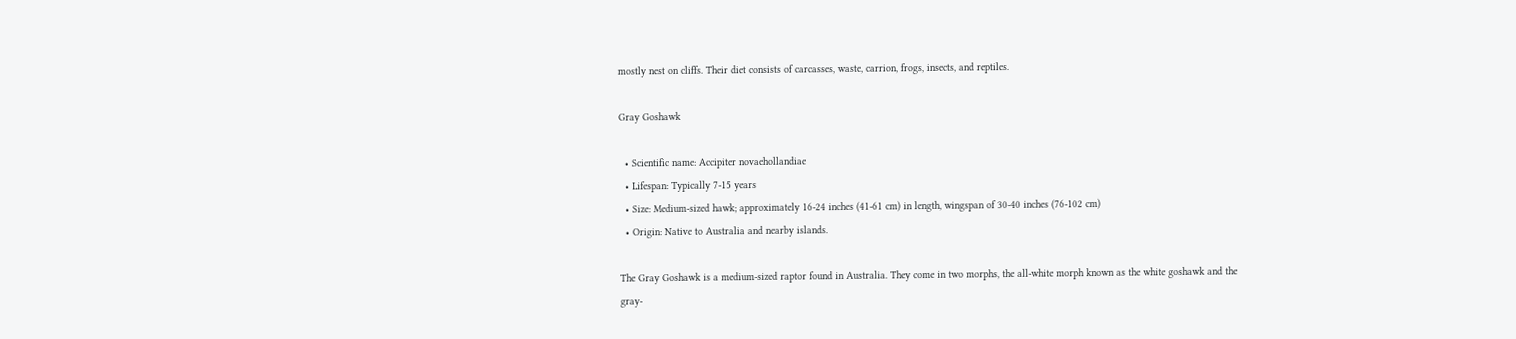mostly nest on cliffs. Their diet consists of carcasses, waste, carrion, frogs, insects, and reptiles.

Gray Goshawk

  • Scientific name: Accipiter novaehollandiae
  • Lifespan: Typically 7-15 years
  • Size: Medium-sized hawk; approximately 16-24 inches (41-61 cm) in length, wingspan of 30-40 inches (76-102 cm)
  • Origin: Native to Australia and nearby islands.

The Gray Goshawk is a medium-sized raptor found in Australia. They come in two morphs, the all-white morph known as the white goshawk and the gray-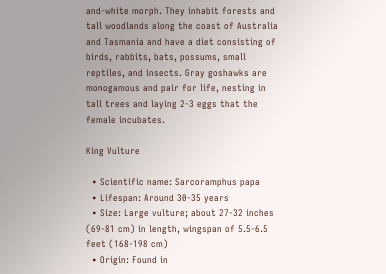and-white morph. They inhabit forests and tall woodlands along the coast of Australia and Tasmania and have a diet consisting of birds, rabbits, bats, possums, small reptiles, and insects. Gray goshawks are monogamous and pair for life, nesting in tall trees and laying 2-3 eggs that the female incubates.

King Vulture

  • Scientific name: Sarcoramphus papa
  • Lifespan: Around 30-35 years
  • Size: Large vulture; about 27-32 inches (69-81 cm) in length, wingspan of 5.5-6.5 feet (168-198 cm)
  • Origin: Found in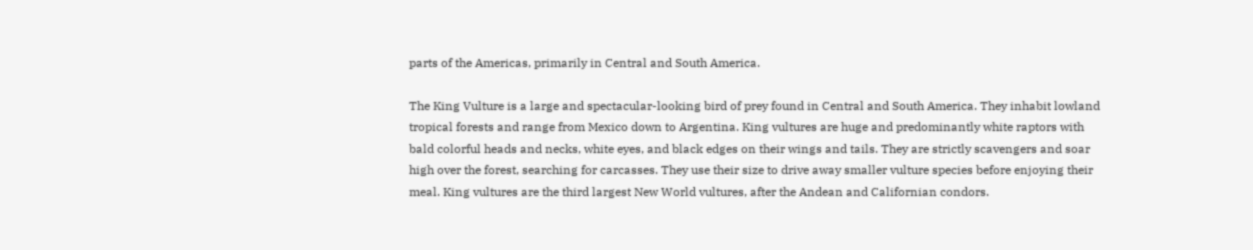parts of the Americas, primarily in Central and South America.

The King Vulture is a large and spectacular-looking bird of prey found in Central and South America. They inhabit lowland tropical forests and range from Mexico down to Argentina. King vultures are huge and predominantly white raptors with bald colorful heads and necks, white eyes, and black edges on their wings and tails. They are strictly scavengers and soar high over the forest, searching for carcasses. They use their size to drive away smaller vulture species before enjoying their meal. King vultures are the third largest New World vultures, after the Andean and Californian condors.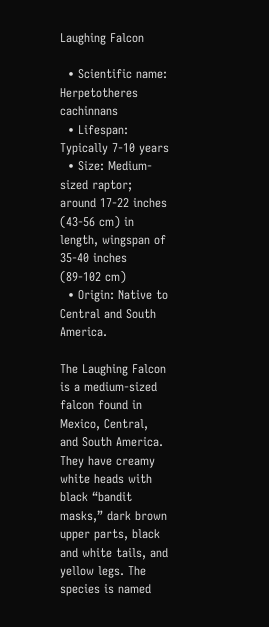Laughing Falcon

  • Scientific name: Herpetotheres cachinnans
  • Lifespan: Typically 7-10 years
  • Size: Medium-sized raptor; around 17-22 inches (43-56 cm) in length, wingspan of 35-40 inches (89-102 cm)
  • Origin: Native to Central and South America.

The Laughing Falcon is a medium-sized falcon found in Mexico, Central, and South America. They have creamy white heads with black “bandit masks,” dark brown upper parts, black and white tails, and yellow legs. The species is named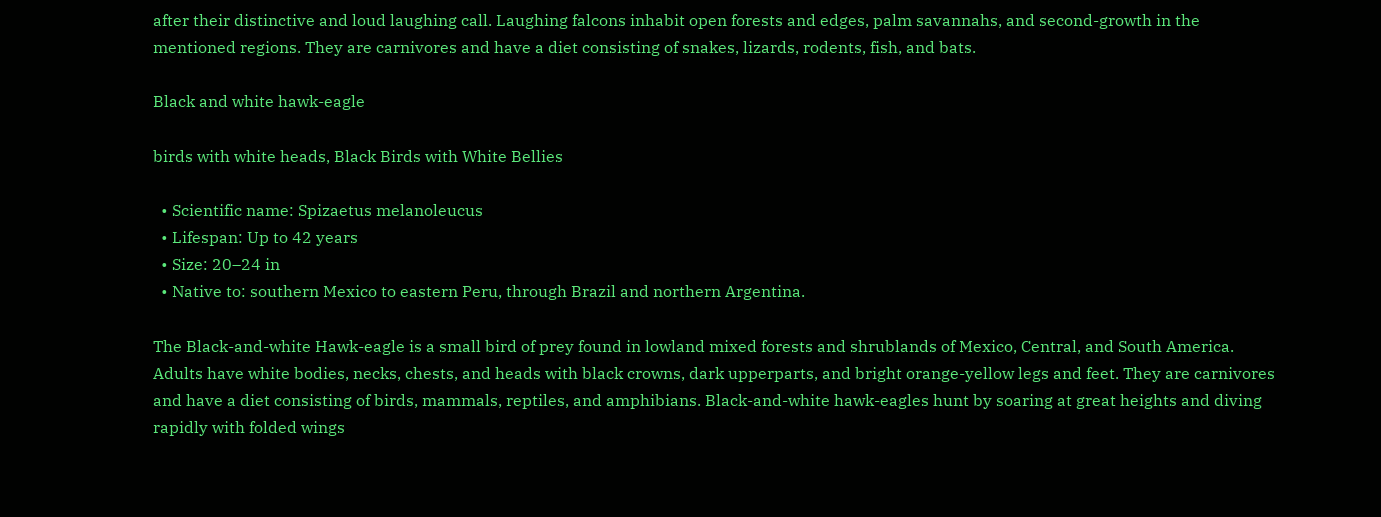after their distinctive and loud laughing call. Laughing falcons inhabit open forests and edges, palm savannahs, and second-growth in the mentioned regions. They are carnivores and have a diet consisting of snakes, lizards, rodents, fish, and bats.

Black and white hawk-eagle

birds with white heads, Black Birds with White Bellies

  • Scientific name: Spizaetus melanoleucus
  • Lifespan: Up to 42 years
  • Size: 20–24 in
  • Native to: southern Mexico to eastern Peru, through Brazil and northern Argentina.

The Black-and-white Hawk-eagle is a small bird of prey found in lowland mixed forests and shrublands of Mexico, Central, and South America. Adults have white bodies, necks, chests, and heads with black crowns, dark upperparts, and bright orange-yellow legs and feet. They are carnivores and have a diet consisting of birds, mammals, reptiles, and amphibians. Black-and-white hawk-eagles hunt by soaring at great heights and diving rapidly with folded wings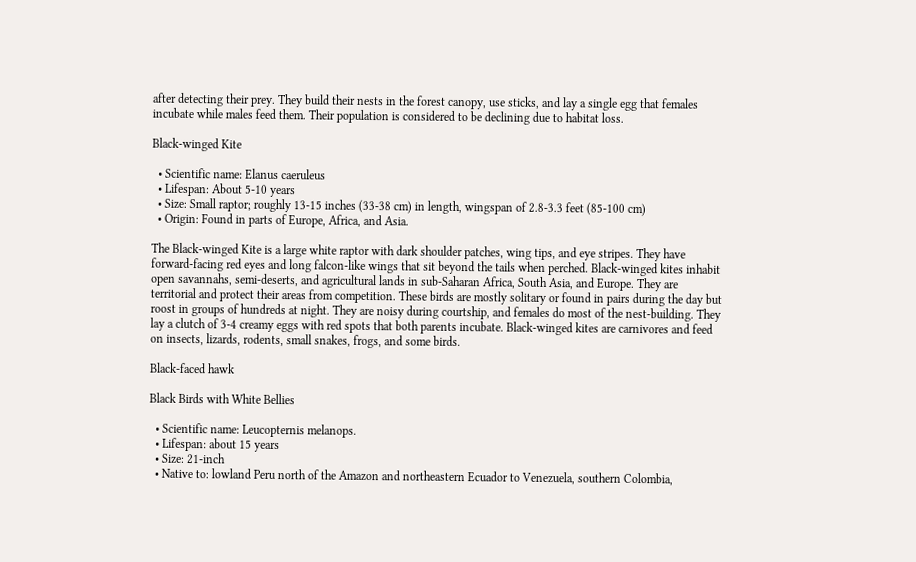after detecting their prey. They build their nests in the forest canopy, use sticks, and lay a single egg that females incubate while males feed them. Their population is considered to be declining due to habitat loss.

Black-winged Kite

  • Scientific name: Elanus caeruleus
  • Lifespan: About 5-10 years
  • Size: Small raptor; roughly 13-15 inches (33-38 cm) in length, wingspan of 2.8-3.3 feet (85-100 cm)
  • Origin: Found in parts of Europe, Africa, and Asia.

The Black-winged Kite is a large white raptor with dark shoulder patches, wing tips, and eye stripes. They have forward-facing red eyes and long falcon-like wings that sit beyond the tails when perched. Black-winged kites inhabit open savannahs, semi-deserts, and agricultural lands in sub-Saharan Africa, South Asia, and Europe. They are territorial and protect their areas from competition. These birds are mostly solitary or found in pairs during the day but roost in groups of hundreds at night. They are noisy during courtship, and females do most of the nest-building. They lay a clutch of 3-4 creamy eggs with red spots that both parents incubate. Black-winged kites are carnivores and feed on insects, lizards, rodents, small snakes, frogs, and some birds.

Black-faced hawk

Black Birds with White Bellies

  • Scientific name: Leucopternis melanops.
  • Lifespan: about 15 years
  • Size: 21-inch
  • Native to: lowland Peru north of the Amazon and northeastern Ecuador to Venezuela, southern Colombia,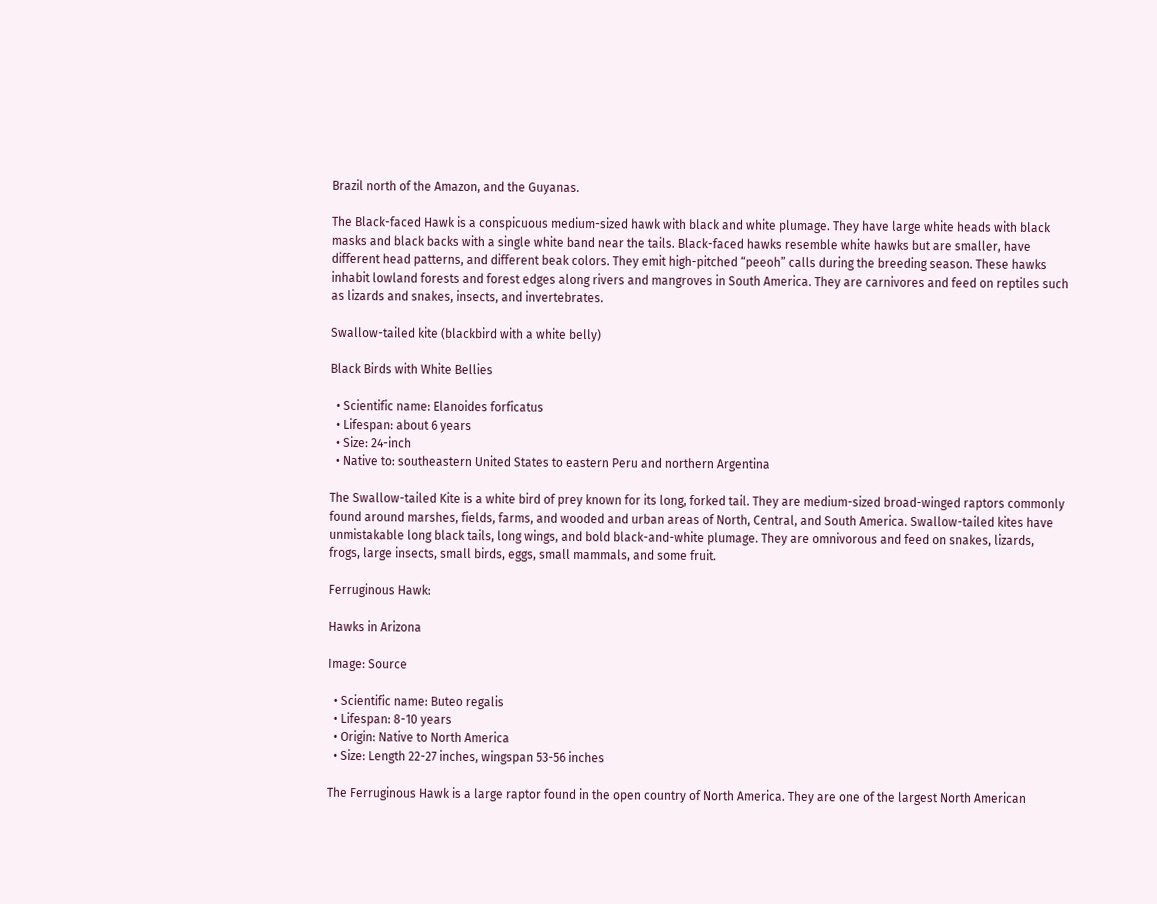Brazil north of the Amazon, and the Guyanas.

The Black-faced Hawk is a conspicuous medium-sized hawk with black and white plumage. They have large white heads with black masks and black backs with a single white band near the tails. Black-faced hawks resemble white hawks but are smaller, have different head patterns, and different beak colors. They emit high-pitched “peeoh” calls during the breeding season. These hawks inhabit lowland forests and forest edges along rivers and mangroves in South America. They are carnivores and feed on reptiles such as lizards and snakes, insects, and invertebrates.

Swallow-tailed kite (blackbird with a white belly)

Black Birds with White Bellies

  • Scientific name: Elanoides forficatus
  • Lifespan: about 6 years
  • Size: 24-inch
  • Native to: southeastern United States to eastern Peru and northern Argentina

The Swallow-tailed Kite is a white bird of prey known for its long, forked tail. They are medium-sized broad-winged raptors commonly found around marshes, fields, farms, and wooded and urban areas of North, Central, and South America. Swallow-tailed kites have unmistakable long black tails, long wings, and bold black-and-white plumage. They are omnivorous and feed on snakes, lizards, frogs, large insects, small birds, eggs, small mammals, and some fruit.

Ferruginous Hawk:

Hawks in Arizona

Image: Source

  • Scientific name: Buteo regalis
  • Lifespan: 8-10 years
  • Origin: Native to North America
  • Size: Length 22-27 inches, wingspan 53-56 inches

The Ferruginous Hawk is a large raptor found in the open country of North America. They are one of the largest North American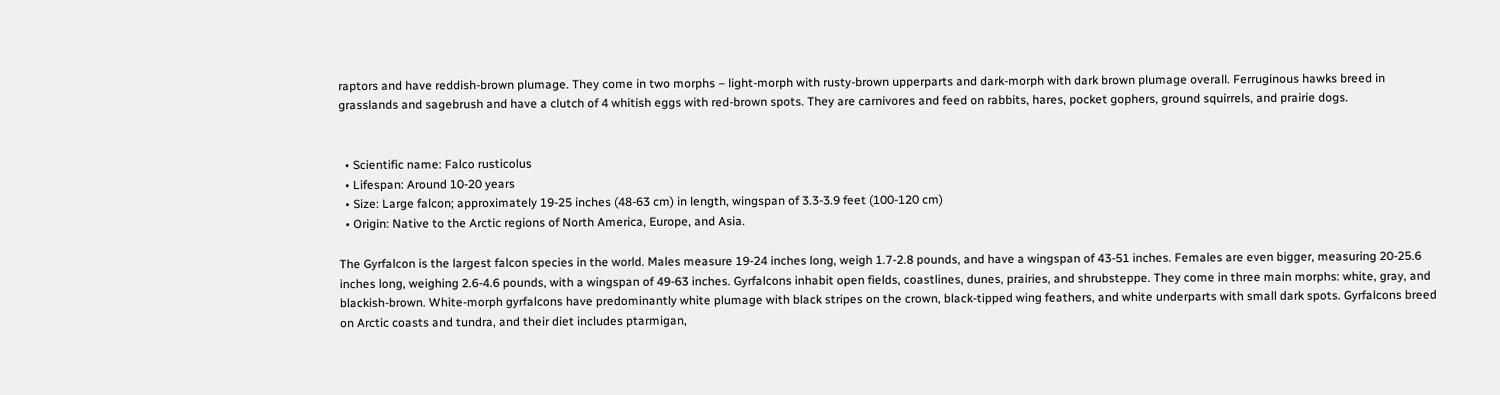raptors and have reddish-brown plumage. They come in two morphs – light-morph with rusty-brown upperparts and dark-morph with dark brown plumage overall. Ferruginous hawks breed in grasslands and sagebrush and have a clutch of 4 whitish eggs with red-brown spots. They are carnivores and feed on rabbits, hares, pocket gophers, ground squirrels, and prairie dogs.


  • Scientific name: Falco rusticolus
  • Lifespan: Around 10-20 years
  • Size: Large falcon; approximately 19-25 inches (48-63 cm) in length, wingspan of 3.3-3.9 feet (100-120 cm)
  • Origin: Native to the Arctic regions of North America, Europe, and Asia.

The Gyrfalcon is the largest falcon species in the world. Males measure 19-24 inches long, weigh 1.7-2.8 pounds, and have a wingspan of 43-51 inches. Females are even bigger, measuring 20-25.6 inches long, weighing 2.6-4.6 pounds, with a wingspan of 49-63 inches. Gyrfalcons inhabit open fields, coastlines, dunes, prairies, and shrubsteppe. They come in three main morphs: white, gray, and blackish-brown. White-morph gyrfalcons have predominantly white plumage with black stripes on the crown, black-tipped wing feathers, and white underparts with small dark spots. Gyrfalcons breed on Arctic coasts and tundra, and their diet includes ptarmigan,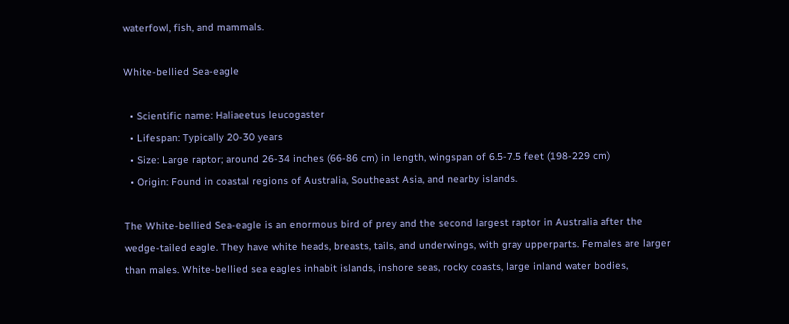waterfowl, fish, and mammals.

White-bellied Sea-eagle

  • Scientific name: Haliaeetus leucogaster
  • Lifespan: Typically 20-30 years
  • Size: Large raptor; around 26-34 inches (66-86 cm) in length, wingspan of 6.5-7.5 feet (198-229 cm)
  • Origin: Found in coastal regions of Australia, Southeast Asia, and nearby islands.

The White-bellied Sea-eagle is an enormous bird of prey and the second largest raptor in Australia after the wedge-tailed eagle. They have white heads, breasts, tails, and underwings, with gray upperparts. Females are larger than males. White-bellied sea eagles inhabit islands, inshore seas, rocky coasts, large inland water bodies,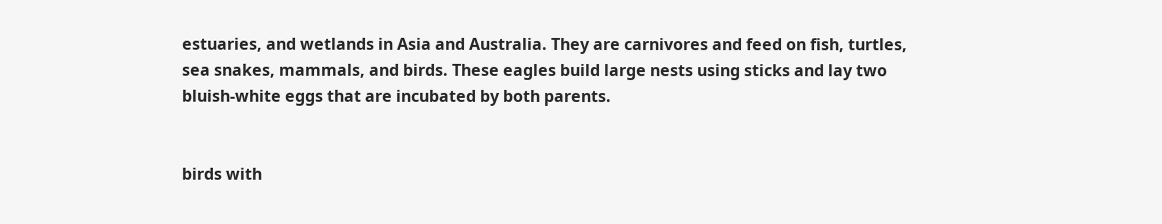estuaries, and wetlands in Asia and Australia. They are carnivores and feed on fish, turtles, sea snakes, mammals, and birds. These eagles build large nests using sticks and lay two bluish-white eggs that are incubated by both parents.


birds with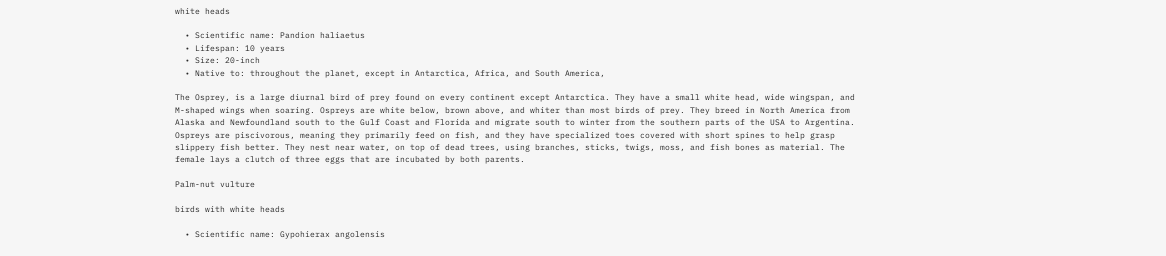white heads

  • Scientific name: Pandion haliaetus
  • Lifespan: 10 years
  • Size: 20-inch
  • Native to: throughout the planet, except in Antarctica, Africa, and South America,

The Osprey, is a large diurnal bird of prey found on every continent except Antarctica. They have a small white head, wide wingspan, and M-shaped wings when soaring. Ospreys are white below, brown above, and whiter than most birds of prey. They breed in North America from Alaska and Newfoundland south to the Gulf Coast and Florida and migrate south to winter from the southern parts of the USA to Argentina. Ospreys are piscivorous, meaning they primarily feed on fish, and they have specialized toes covered with short spines to help grasp slippery fish better. They nest near water, on top of dead trees, using branches, sticks, twigs, moss, and fish bones as material. The female lays a clutch of three eggs that are incubated by both parents.

Palm-nut vulture

birds with white heads

  • Scientific name: Gypohierax angolensis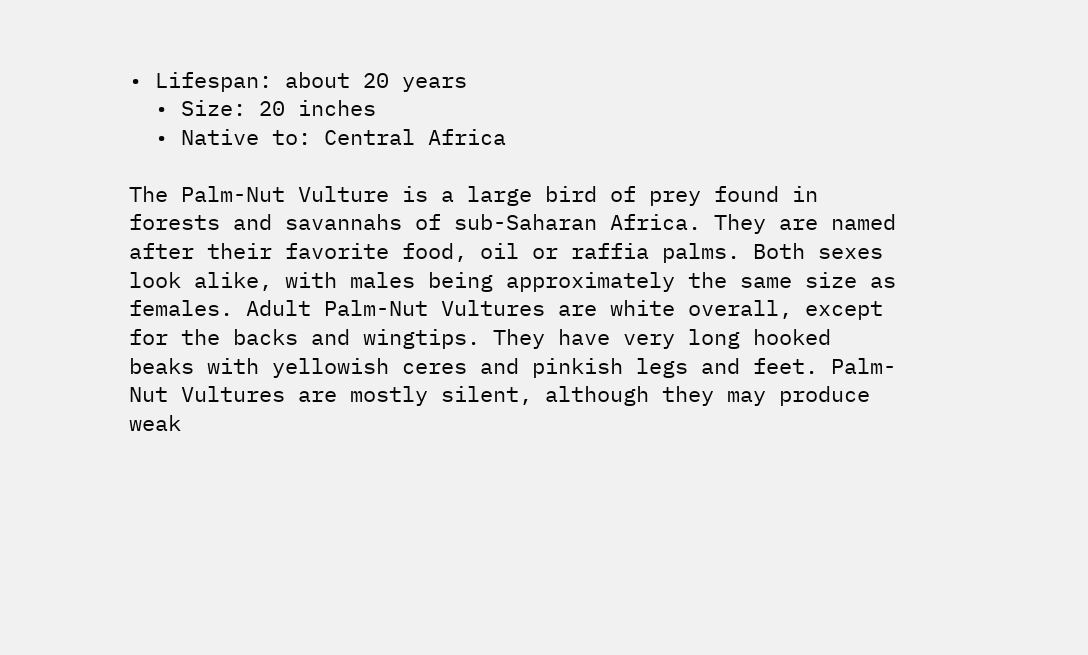• Lifespan: about 20 years
  • Size: 20 inches
  • Native to: Central Africa

The Palm-Nut Vulture is a large bird of prey found in forests and savannahs of sub-Saharan Africa. They are named after their favorite food, oil or raffia palms. Both sexes look alike, with males being approximately the same size as females. Adult Palm-Nut Vultures are white overall, except for the backs and wingtips. They have very long hooked beaks with yellowish ceres and pinkish legs and feet. Palm-Nut Vultures are mostly silent, although they may produce weak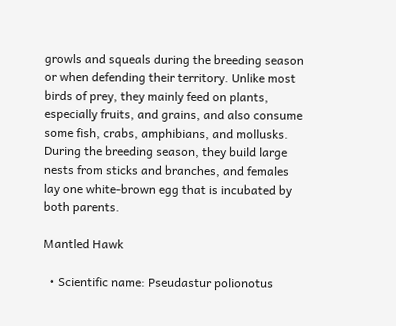growls and squeals during the breeding season or when defending their territory. Unlike most birds of prey, they mainly feed on plants, especially fruits, and grains, and also consume some fish, crabs, amphibians, and mollusks. During the breeding season, they build large nests from sticks and branches, and females lay one white-brown egg that is incubated by both parents.

Mantled Hawk

  • Scientific name: Pseudastur polionotus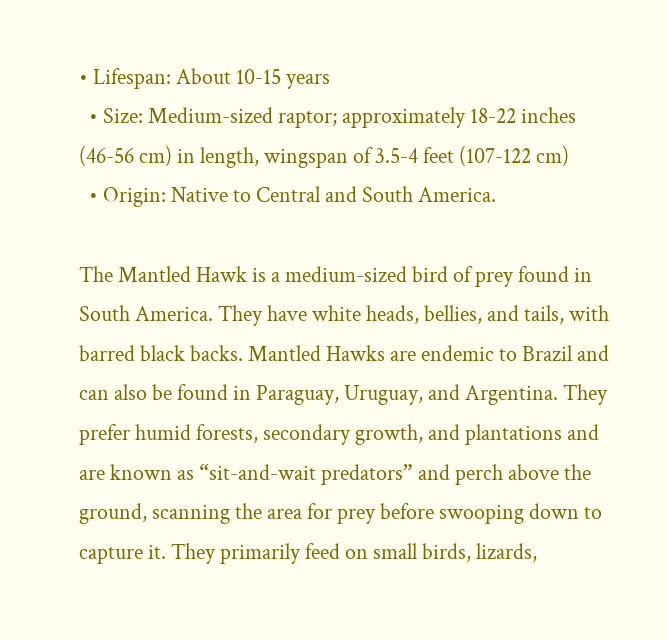• Lifespan: About 10-15 years
  • Size: Medium-sized raptor; approximately 18-22 inches (46-56 cm) in length, wingspan of 3.5-4 feet (107-122 cm)
  • Origin: Native to Central and South America.

The Mantled Hawk is a medium-sized bird of prey found in South America. They have white heads, bellies, and tails, with barred black backs. Mantled Hawks are endemic to Brazil and can also be found in Paraguay, Uruguay, and Argentina. They prefer humid forests, secondary growth, and plantations and are known as “sit-and-wait predators” and perch above the ground, scanning the area for prey before swooping down to capture it. They primarily feed on small birds, lizards,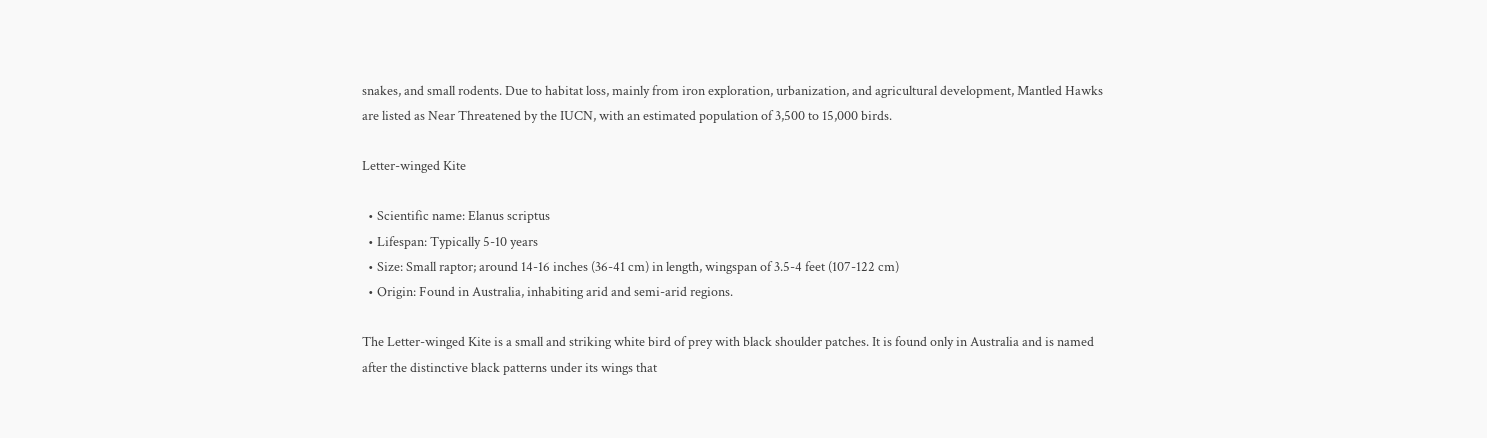snakes, and small rodents. Due to habitat loss, mainly from iron exploration, urbanization, and agricultural development, Mantled Hawks are listed as Near Threatened by the IUCN, with an estimated population of 3,500 to 15,000 birds.

Letter-winged Kite

  • Scientific name: Elanus scriptus
  • Lifespan: Typically 5-10 years
  • Size: Small raptor; around 14-16 inches (36-41 cm) in length, wingspan of 3.5-4 feet (107-122 cm)
  • Origin: Found in Australia, inhabiting arid and semi-arid regions.

The Letter-winged Kite is a small and striking white bird of prey with black shoulder patches. It is found only in Australia and is named after the distinctive black patterns under its wings that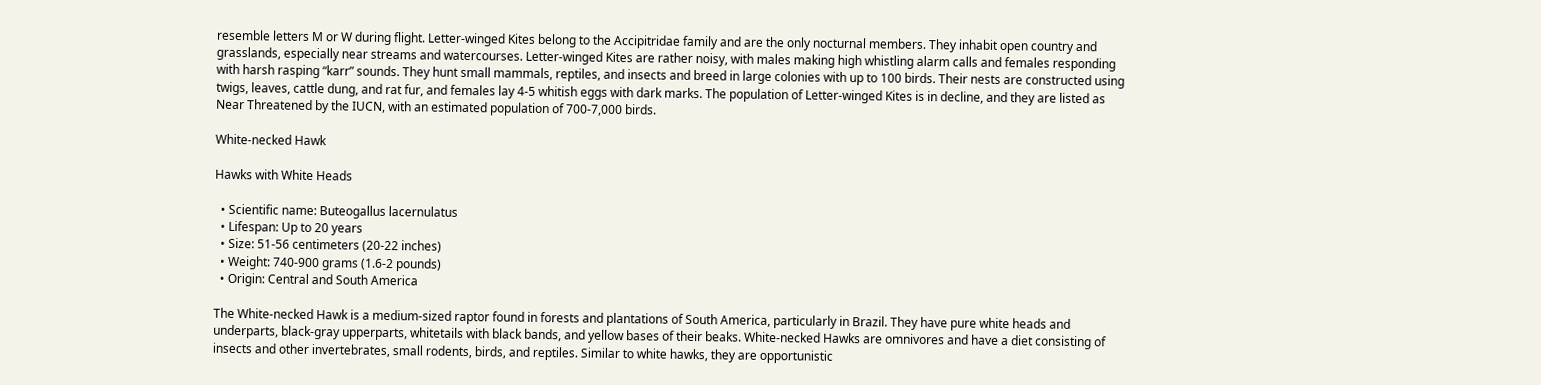resemble letters M or W during flight. Letter-winged Kites belong to the Accipitridae family and are the only nocturnal members. They inhabit open country and grasslands, especially near streams and watercourses. Letter-winged Kites are rather noisy, with males making high whistling alarm calls and females responding with harsh rasping “karr” sounds. They hunt small mammals, reptiles, and insects and breed in large colonies with up to 100 birds. Their nests are constructed using twigs, leaves, cattle dung, and rat fur, and females lay 4-5 whitish eggs with dark marks. The population of Letter-winged Kites is in decline, and they are listed as Near Threatened by the IUCN, with an estimated population of 700-7,000 birds.

White-necked Hawk

Hawks with White Heads

  • Scientific name: Buteogallus lacernulatus
  • Lifespan: Up to 20 years
  • Size: 51-56 centimeters (20-22 inches)
  • Weight: 740-900 grams (1.6-2 pounds)
  • Origin: Central and South America

The White-necked Hawk is a medium-sized raptor found in forests and plantations of South America, particularly in Brazil. They have pure white heads and underparts, black-gray upperparts, whitetails with black bands, and yellow bases of their beaks. White-necked Hawks are omnivores and have a diet consisting of insects and other invertebrates, small rodents, birds, and reptiles. Similar to white hawks, they are opportunistic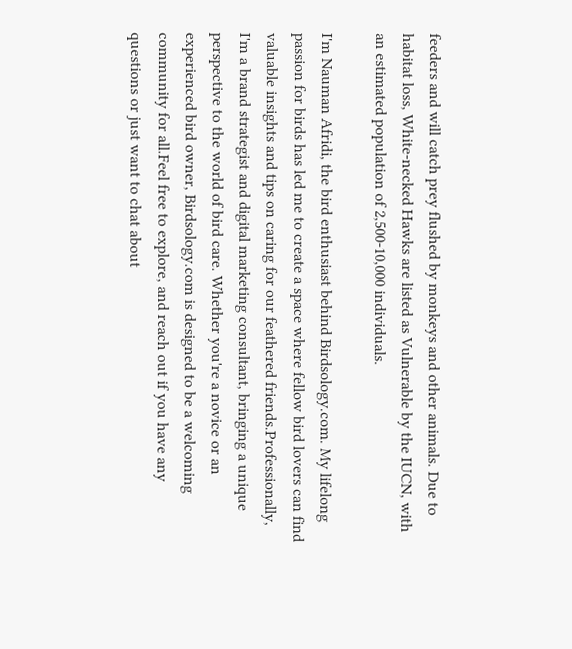feeders and will catch prey flushed by monkeys and other animals. Due to habitat loss, White-necked Hawks are listed as Vulnerable by the IUCN, with an estimated population of 2,500-10,000 individuals.

I'm Nauman Afridi, the bird enthusiast behind Birdsology.com. My lifelong passion for birds has led me to create a space where fellow bird lovers can find valuable insights and tips on caring for our feathered friends.Professionally, I'm a brand strategist and digital marketing consultant, bringing a unique perspective to the world of bird care. Whether you're a novice or an experienced bird owner, Birdsology.com is designed to be a welcoming community for all.Feel free to explore, and reach out if you have any questions or just want to chat about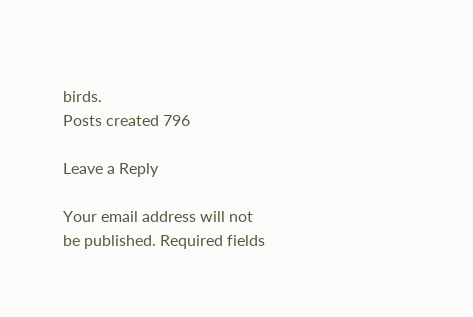birds.
Posts created 796

Leave a Reply

Your email address will not be published. Required fields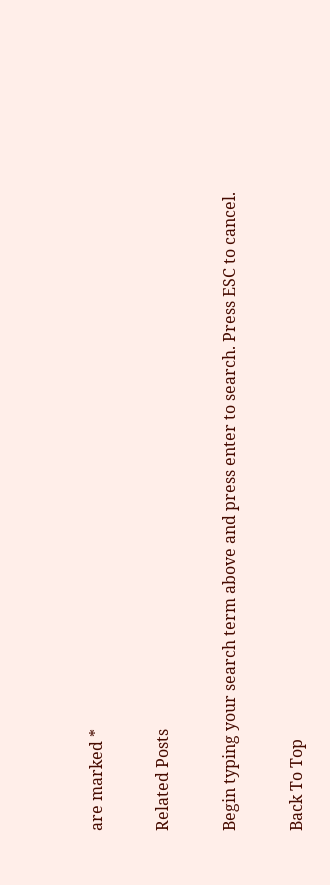are marked *

Related Posts

Begin typing your search term above and press enter to search. Press ESC to cancel.

Back To Top